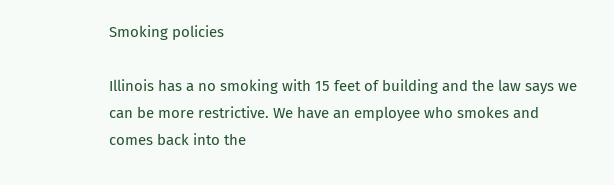Smoking policies

Illinois has a no smoking with 15 feet of building and the law says we can be more restrictive. We have an employee who smokes and comes back into the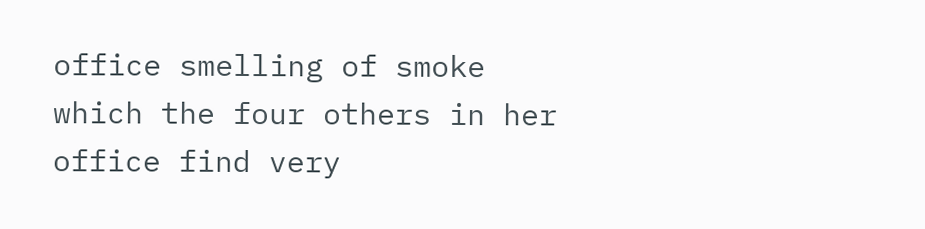office smelling of smoke which the four others in her office find very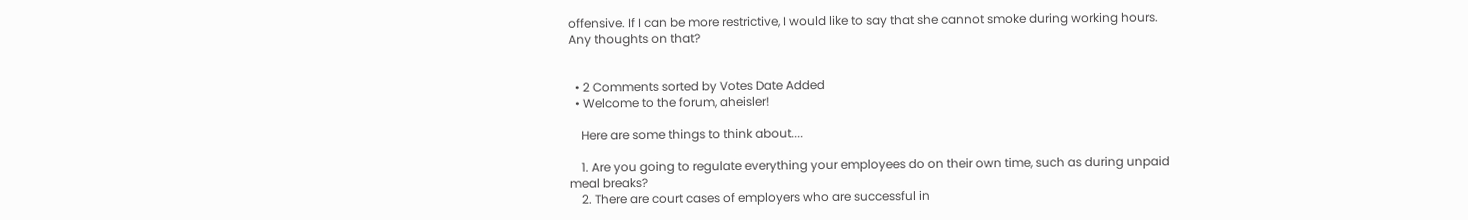offensive. If I can be more restrictive, I would like to say that she cannot smoke during working hours. Any thoughts on that?


  • 2 Comments sorted by Votes Date Added
  • Welcome to the forum, aheisler!

    Here are some things to think about....

    1. Are you going to regulate everything your employees do on their own time, such as during unpaid meal breaks?
    2. There are court cases of employers who are successful in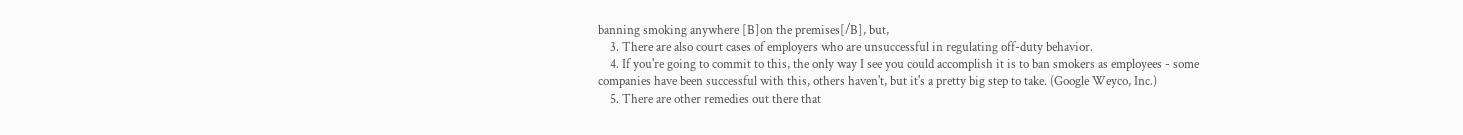banning smoking anywhere [B]on the premises[/B], but,
    3. There are also court cases of employers who are unsuccessful in regulating off-duty behavior.
    4. If you're going to commit to this, the only way I see you could accomplish it is to ban smokers as employees - some companies have been successful with this, others haven't, but it's a pretty big step to take. (Google Weyco, Inc.)
    5. There are other remedies out there that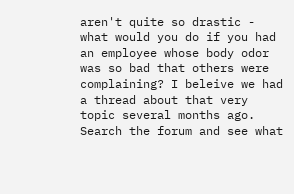aren't quite so drastic - what would you do if you had an employee whose body odor was so bad that others were complaining? I beleive we had a thread about that very topic several months ago. Search the forum and see what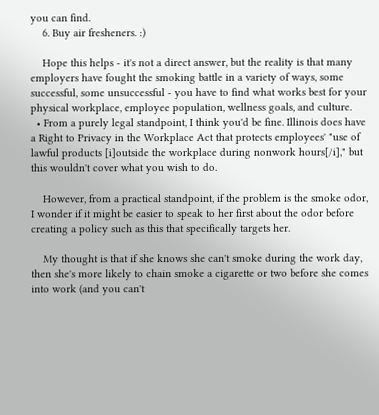you can find.
    6. Buy air fresheners. :)

    Hope this helps - it's not a direct answer, but the reality is that many employers have fought the smoking battle in a variety of ways, some successful, some unsuccessful - you have to find what works best for your physical workplace, employee population, wellness goals, and culture.
  • From a purely legal standpoint, I think you'd be fine. Illinois does have a Right to Privacy in the Workplace Act that protects employees' "use of lawful products [i]outside the workplace during nonwork hours[/i]," but this wouldn't cover what you wish to do.

    However, from a practical standpoint, if the problem is the smoke odor, I wonder if it might be easier to speak to her first about the odor before creating a policy such as this that specifically targets her.

    My thought is that if she knows she can't smoke during the work day, then she's more likely to chain smoke a cigarette or two before she comes into work (and you can't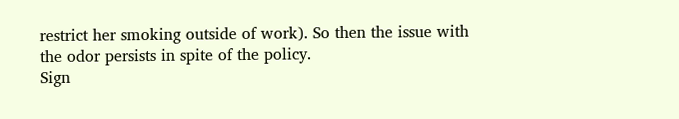restrict her smoking outside of work). So then the issue with the odor persists in spite of the policy.
Sign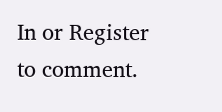In or Register to comment.